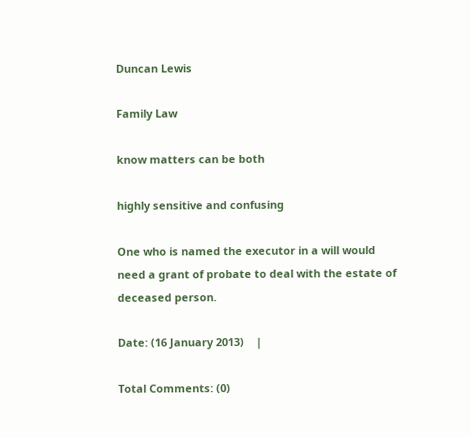Duncan Lewis

Family Law

know matters can be both

highly sensitive and confusing

One who is named the executor in a will would need a grant of probate to deal with the estate of deceased person.

Date: (16 January 2013)    |

Total Comments: (0)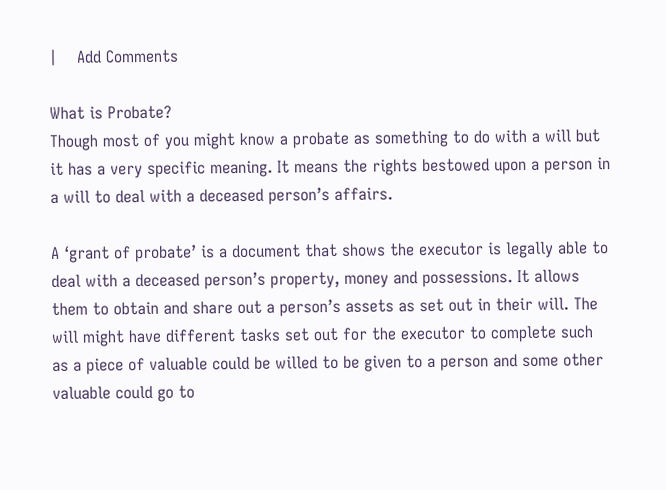|    Add Comments

What is Probate?
Though most of you might know a probate as something to do with a will but it has a very specific meaning. It means the rights bestowed upon a person in a will to deal with a deceased person’s affairs.

A ‘grant of probate’ is a document that shows the executor is legally able to deal with a deceased person’s property, money and possessions. It allows them to obtain and share out a person’s assets as set out in their will. The will might have different tasks set out for the executor to complete such as a piece of valuable could be willed to be given to a person and some other valuable could go to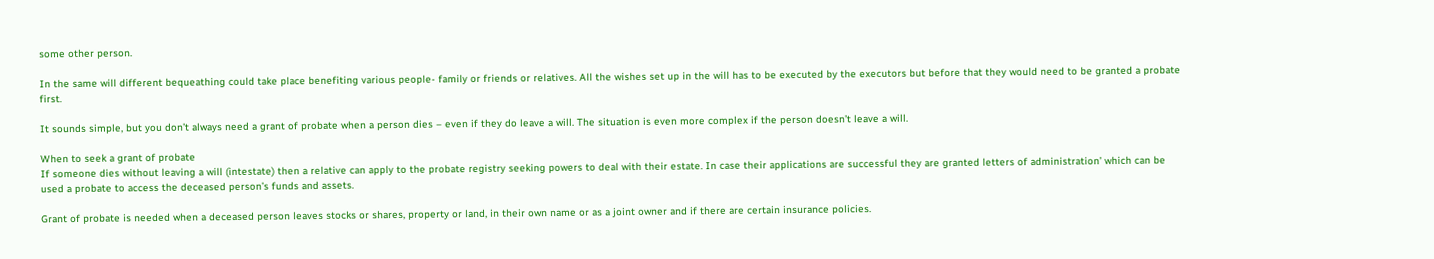some other person.

In the same will different bequeathing could take place benefiting various people- family or friends or relatives. All the wishes set up in the will has to be executed by the executors but before that they would need to be granted a probate first.

It sounds simple, but you don’t always need a grant of probate when a person dies – even if they do leave a will. The situation is even more complex if the person doesn’t leave a will.

When to seek a grant of probate
If someone dies without leaving a will (intestate) then a relative can apply to the probate registry seeking powers to deal with their estate. In case their applications are successful they are granted letters of administration’ which can be used a probate to access the deceased person’s funds and assets.

Grant of probate is needed when a deceased person leaves stocks or shares, property or land, in their own name or as a joint owner and if there are certain insurance policies.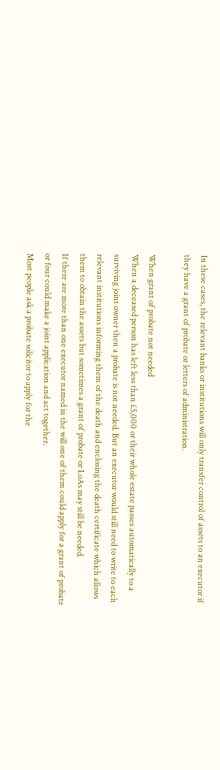In these cases, the relevant banks or institutions will only transfer control of assets to an executor if they have a grant of probate or letters of administration.

When grant of probate not needed
When a deceased person has left less than £5,000 or their whole estate passes automatically to a surviving joint owner then a probate is not needed. But an executor would still need to write to each relevant institutions informing them of the death and enclosing the death certificate which allows them to obtain the assets but sometimes a grant of probate or LoAs may still be needed.
If there are more than one executor named in the will one of them could apply for a grant of probate or four could make a joint application and act together.
Most people ask a probate solicitor to apply for the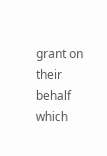grant on their behalf which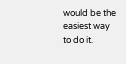would be the easiest way to do it.